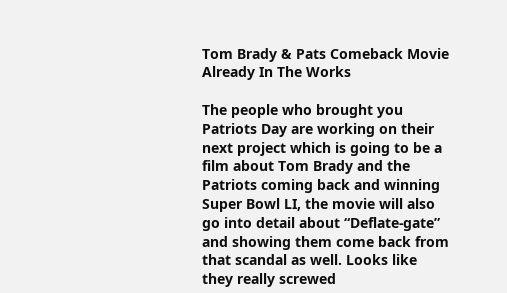Tom Brady & Pats Comeback Movie Already In The Works

The people who brought you Patriots Day are working on their next project which is going to be a film about Tom Brady and the Patriots coming back and winning Super Bowl LI, the movie will also go into detail about “Deflate-gate” and showing them come back from that scandal as well. Looks like they really screwed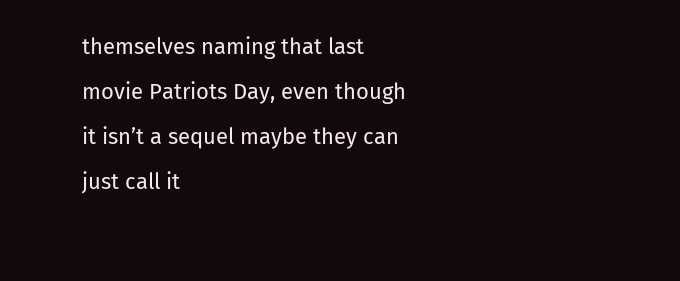themselves naming that last movie Patriots Day, even though it isn’t a sequel maybe they can just call it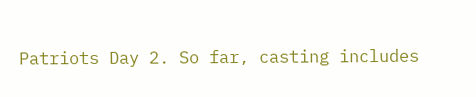Patriots Day 2. So far, casting includes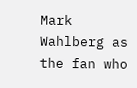Mark Wahlberg as the fan who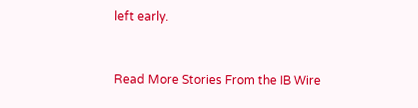left early.


Read More Stories From the IB Wire